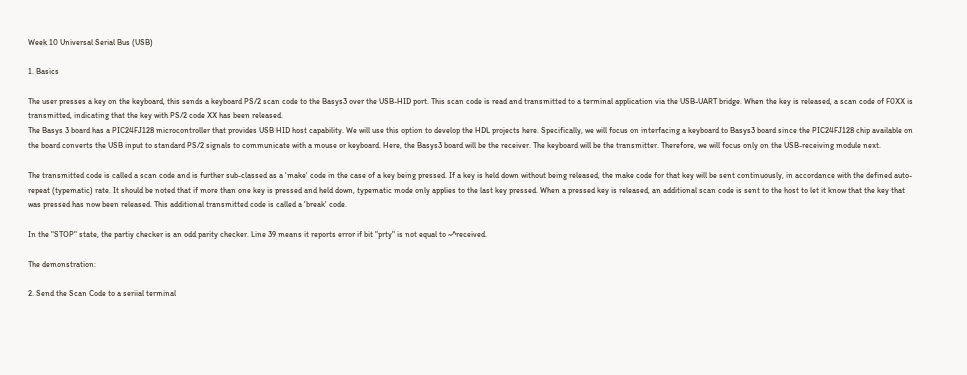Week 10 Universal Serial Bus (USB)

1. Basics

The user presses a key on the keyboard, this sends a keyboard PS/2 scan code to the Basys3 over the USB-HID port. This scan code is read and transmitted to a terminal application via the USB-UART bridge. When the key is released, a scan code of F0XX is transmitted, indicating that the key with PS/2 code XX has been released.
The Basys 3 board has a PIC24FJ128 microcontroller that provides USB HID host capability. We will use this option to develop the HDL projects here. Specifically, we will focus on interfacing a keyboard to Basys3 board since the PIC24FJ128 chip available on the board converts the USB input to standard PS/2 signals to communicate with a mouse or keyboard. Here, the Basys3 board will be the receiver. The keyboard will be the transmitter. Therefore, we will focus only on the USB-receiving module next.

The transmitted code is called a scan code and is further sub-classed as a 'make' code in the case of a key being pressed. If a key is held down without being released, the make code for that key will be sent continuously, in accordance with the defined auto-repeat (typematic) rate. It should be noted that if more than one key is pressed and held down, typematic mode only applies to the last key pressed. When a pressed key is released, an additional scan code is sent to the host to let it know that the key that was pressed has now been released. This additional transmitted code is called a 'break' code.

In the "STOP" state, the partiy checker is an odd parity checker. Line 39 means it reports error if bit "prty" is not equal to ~^received.

The demonstration:

2. Send the Scan Code to a seriial terminal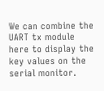We can combine the UART tx module here to display the key values on the serial monitor.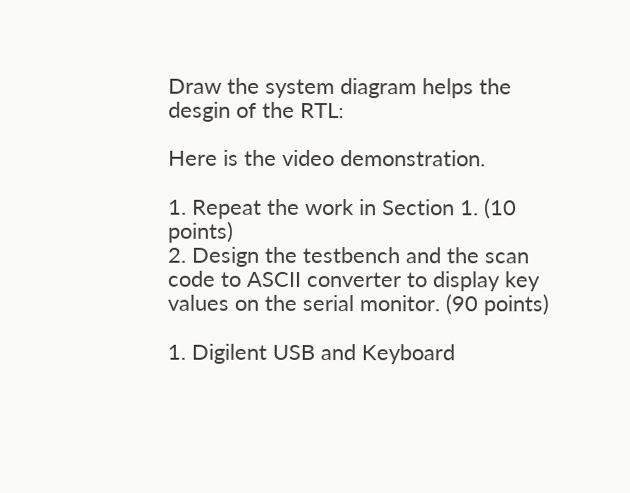Draw the system diagram helps the desgin of the RTL:

Here is the video demonstration.

1. Repeat the work in Section 1. (10 points)
2. Design the testbench and the scan code to ASCII converter to display key values on the serial monitor. (90 points)

1. Digilent USB and Keyboard